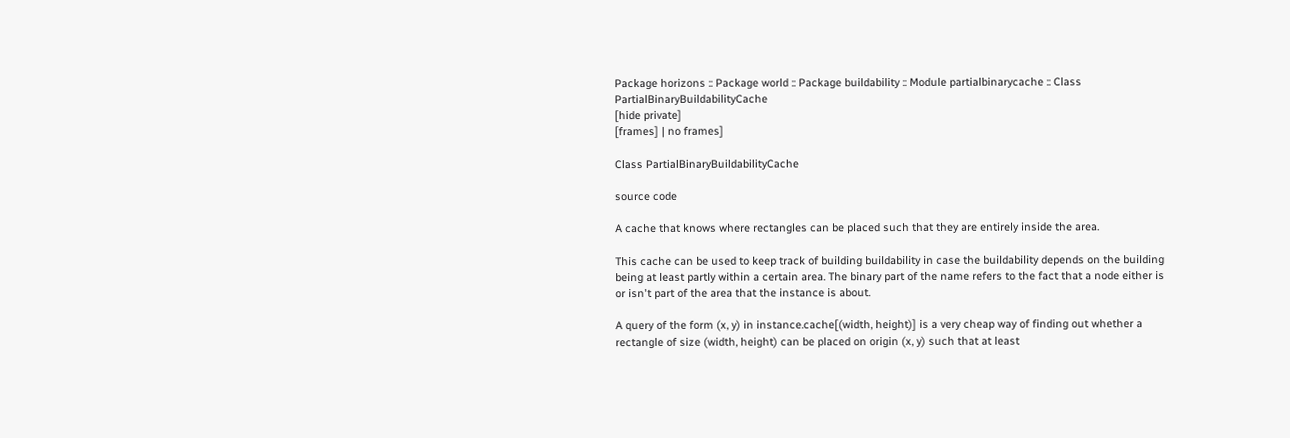Package horizons :: Package world :: Package buildability :: Module partialbinarycache :: Class PartialBinaryBuildabilityCache
[hide private]
[frames] | no frames]

Class PartialBinaryBuildabilityCache

source code

A cache that knows where rectangles can be placed such that they are entirely inside the area.

This cache can be used to keep track of building buildability in case the buildability depends on the building being at least partly within a certain area. The binary part of the name refers to the fact that a node either is or isn't part of the area that the instance is about.

A query of the form (x, y) in instance.cache[(width, height)] is a very cheap way of finding out whether a rectangle of size (width, height) can be placed on origin (x, y) such that at least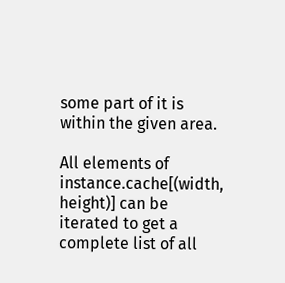some part of it is within the given area.

All elements of instance.cache[(width, height)] can be iterated to get a complete list of all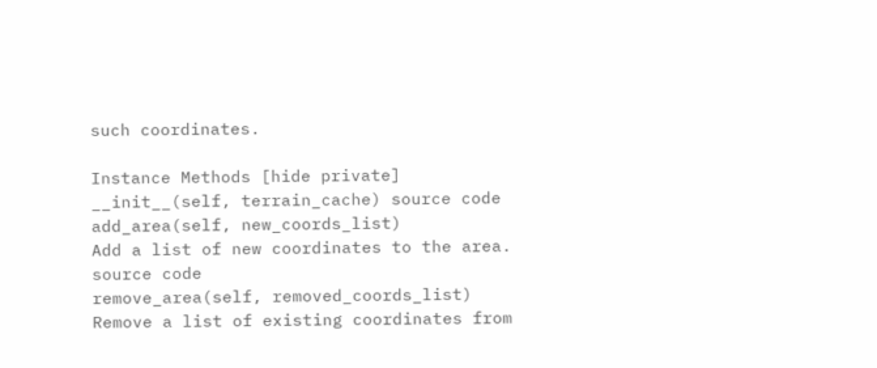such coordinates.

Instance Methods [hide private]
__init__(self, terrain_cache) source code
add_area(self, new_coords_list)
Add a list of new coordinates to the area.
source code
remove_area(self, removed_coords_list)
Remove a list of existing coordinates from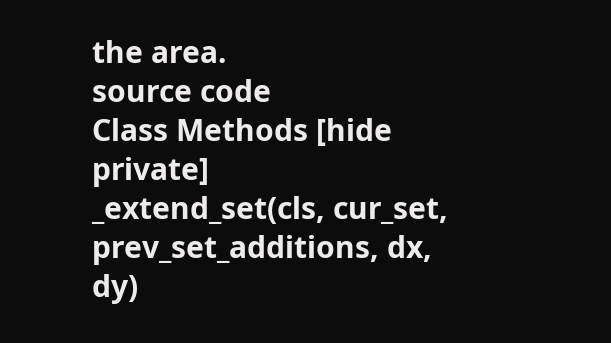the area.
source code
Class Methods [hide private]
_extend_set(cls, cur_set, prev_set_additions, dx, dy)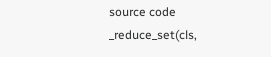source code
_reduce_set(cls,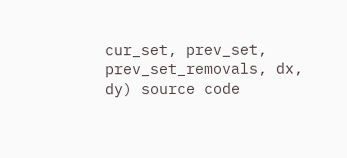cur_set, prev_set, prev_set_removals, dx, dy) source code